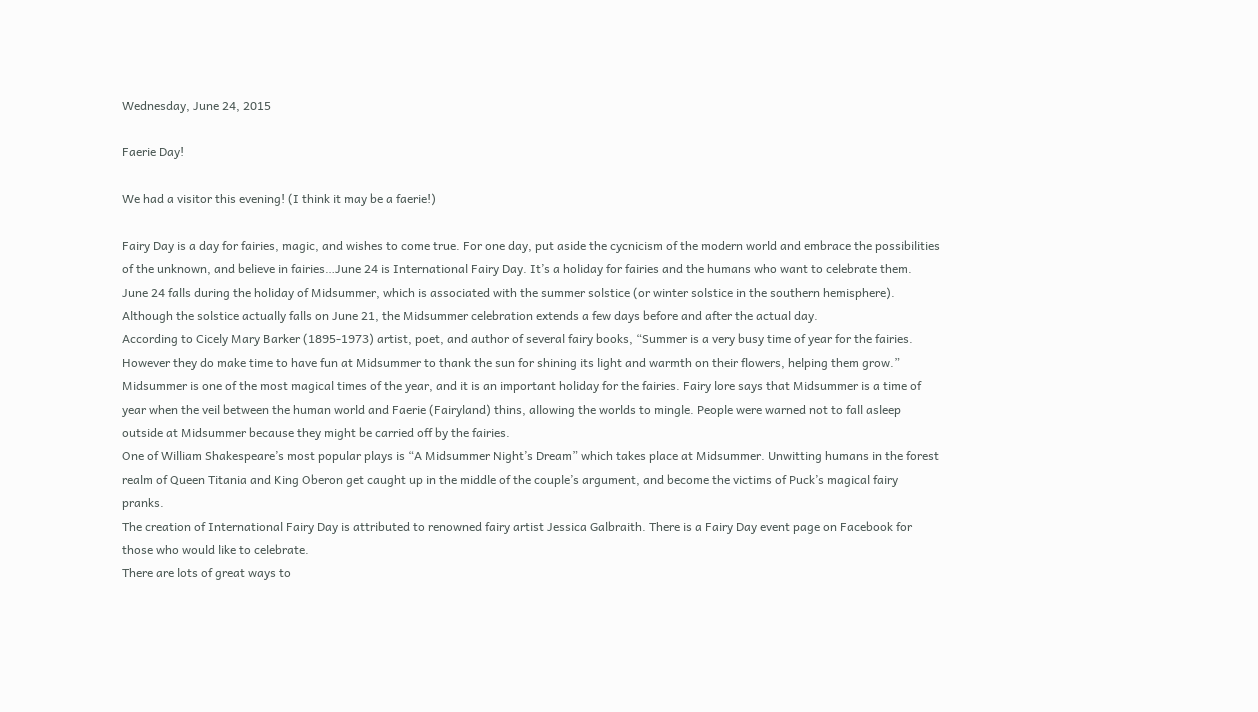Wednesday, June 24, 2015

Faerie Day!

We had a visitor this evening! (I think it may be a faerie!)

Fairy Day is a day for fairies, magic, and wishes to come true. For one day, put aside the cycnicism of the modern world and embrace the possibilities of the unknown, and believe in fairies…June 24 is International Fairy Day. It’s a holiday for fairies and the humans who want to celebrate them. June 24 falls during the holiday of Midsummer, which is associated with the summer solstice (or winter solstice in the southern hemisphere). Although the solstice actually falls on June 21, the Midsummer celebration extends a few days before and after the actual day.
According to Cicely Mary Barker (1895-1973) artist, poet, and author of several fairy books, “Summer is a very busy time of year for the fairies. However they do make time to have fun at Midsummer to thank the sun for shining its light and warmth on their flowers, helping them grow.”
Midsummer is one of the most magical times of the year, and it is an important holiday for the fairies. Fairy lore says that Midsummer is a time of year when the veil between the human world and Faerie (Fairyland) thins, allowing the worlds to mingle. People were warned not to fall asleep outside at Midsummer because they might be carried off by the fairies.
One of William Shakespeare’s most popular plays is “A Midsummer Night’s Dream” which takes place at Midsummer. Unwitting humans in the forest realm of Queen Titania and King Oberon get caught up in the middle of the couple’s argument, and become the victims of Puck’s magical fairy pranks.
The creation of International Fairy Day is attributed to renowned fairy artist Jessica Galbraith. There is a Fairy Day event page on Facebook for those who would like to celebrate.
There are lots of great ways to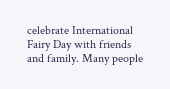celebrate International Fairy Day with friends and family. Many people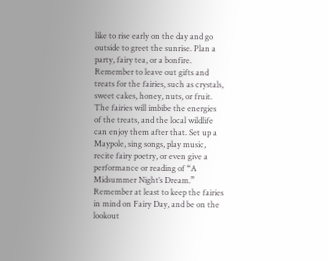like to rise early on the day and go outside to greet the sunrise. Plan a party, fairy tea, or a bonfire. Remember to leave out gifts and treats for the fairies, such as crystals, sweet cakes, honey, nuts, or fruit. The fairies will imbibe the energies of the treats, and the local wildlife can enjoy them after that. Set up a Maypole, sing songs, play music, recite fairy poetry, or even give a performance or reading of “A Midsummer Night’s Dream.”
Remember at least to keep the fairies in mind on Fairy Day, and be on the lookout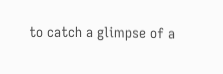to catch a glimpse of a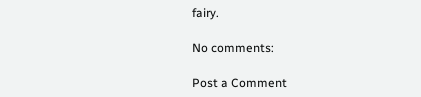fairy.

No comments:

Post a Comment